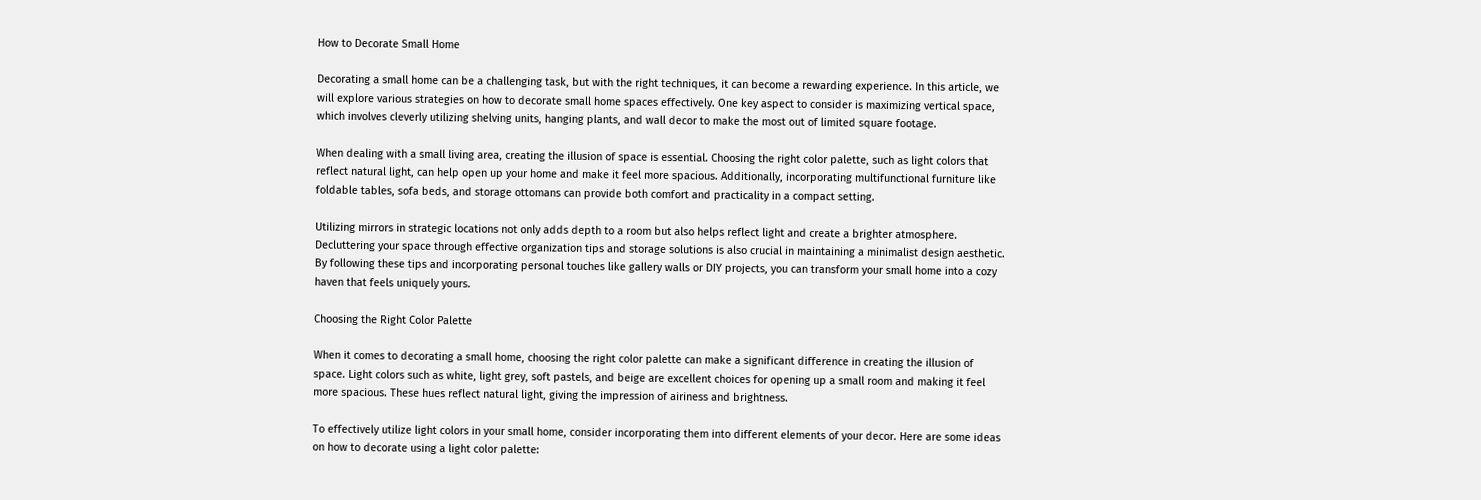How to Decorate Small Home

Decorating a small home can be a challenging task, but with the right techniques, it can become a rewarding experience. In this article, we will explore various strategies on how to decorate small home spaces effectively. One key aspect to consider is maximizing vertical space, which involves cleverly utilizing shelving units, hanging plants, and wall decor to make the most out of limited square footage.

When dealing with a small living area, creating the illusion of space is essential. Choosing the right color palette, such as light colors that reflect natural light, can help open up your home and make it feel more spacious. Additionally, incorporating multifunctional furniture like foldable tables, sofa beds, and storage ottomans can provide both comfort and practicality in a compact setting.

Utilizing mirrors in strategic locations not only adds depth to a room but also helps reflect light and create a brighter atmosphere. Decluttering your space through effective organization tips and storage solutions is also crucial in maintaining a minimalist design aesthetic. By following these tips and incorporating personal touches like gallery walls or DIY projects, you can transform your small home into a cozy haven that feels uniquely yours.

Choosing the Right Color Palette

When it comes to decorating a small home, choosing the right color palette can make a significant difference in creating the illusion of space. Light colors such as white, light grey, soft pastels, and beige are excellent choices for opening up a small room and making it feel more spacious. These hues reflect natural light, giving the impression of airiness and brightness.

To effectively utilize light colors in your small home, consider incorporating them into different elements of your decor. Here are some ideas on how to decorate using a light color palette: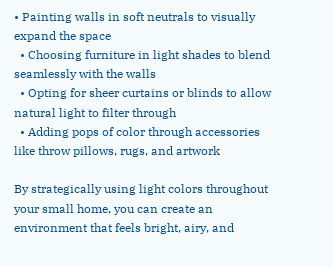• Painting walls in soft neutrals to visually expand the space
  • Choosing furniture in light shades to blend seamlessly with the walls
  • Opting for sheer curtains or blinds to allow natural light to filter through
  • Adding pops of color through accessories like throw pillows, rugs, and artwork

By strategically using light colors throughout your small home, you can create an environment that feels bright, airy, and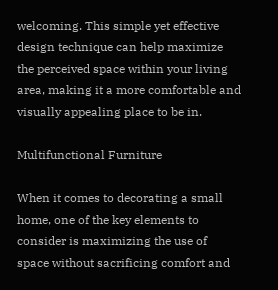welcoming. This simple yet effective design technique can help maximize the perceived space within your living area, making it a more comfortable and visually appealing place to be in.

Multifunctional Furniture

When it comes to decorating a small home, one of the key elements to consider is maximizing the use of space without sacrificing comfort and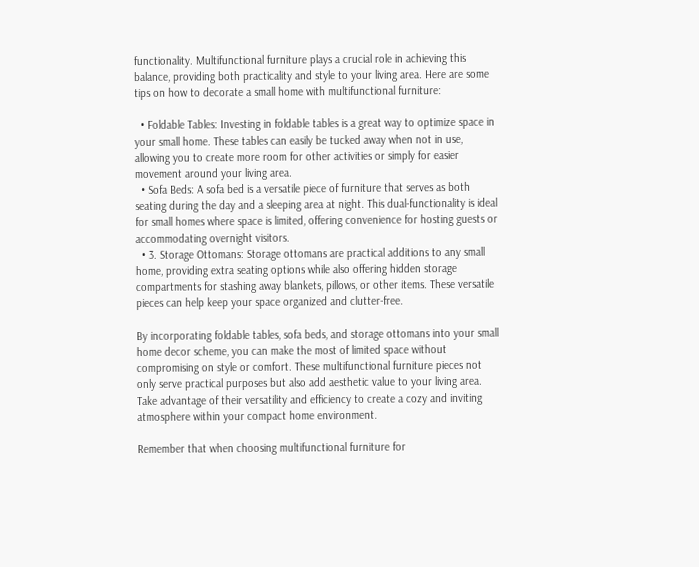functionality. Multifunctional furniture plays a crucial role in achieving this balance, providing both practicality and style to your living area. Here are some tips on how to decorate a small home with multifunctional furniture:

  • Foldable Tables: Investing in foldable tables is a great way to optimize space in your small home. These tables can easily be tucked away when not in use, allowing you to create more room for other activities or simply for easier movement around your living area.
  • Sofa Beds: A sofa bed is a versatile piece of furniture that serves as both seating during the day and a sleeping area at night. This dual-functionality is ideal for small homes where space is limited, offering convenience for hosting guests or accommodating overnight visitors.
  • 3. Storage Ottomans: Storage ottomans are practical additions to any small home, providing extra seating options while also offering hidden storage compartments for stashing away blankets, pillows, or other items. These versatile pieces can help keep your space organized and clutter-free.

By incorporating foldable tables, sofa beds, and storage ottomans into your small home decor scheme, you can make the most of limited space without compromising on style or comfort. These multifunctional furniture pieces not only serve practical purposes but also add aesthetic value to your living area. Take advantage of their versatility and efficiency to create a cozy and inviting atmosphere within your compact home environment.

Remember that when choosing multifunctional furniture for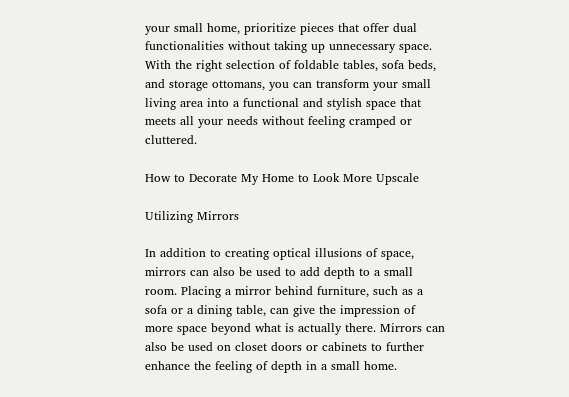your small home, prioritize pieces that offer dual functionalities without taking up unnecessary space. With the right selection of foldable tables, sofa beds, and storage ottomans, you can transform your small living area into a functional and stylish space that meets all your needs without feeling cramped or cluttered.

How to Decorate My Home to Look More Upscale

Utilizing Mirrors

In addition to creating optical illusions of space, mirrors can also be used to add depth to a small room. Placing a mirror behind furniture, such as a sofa or a dining table, can give the impression of more space beyond what is actually there. Mirrors can also be used on closet doors or cabinets to further enhance the feeling of depth in a small home.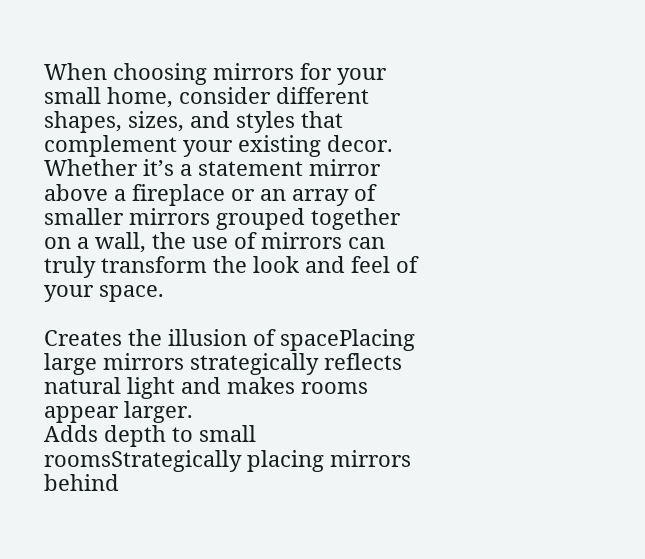When choosing mirrors for your small home, consider different shapes, sizes, and styles that complement your existing decor. Whether it’s a statement mirror above a fireplace or an array of smaller mirrors grouped together on a wall, the use of mirrors can truly transform the look and feel of your space.

Creates the illusion of spacePlacing large mirrors strategically reflects natural light and makes rooms appear larger.
Adds depth to small roomsStrategically placing mirrors behind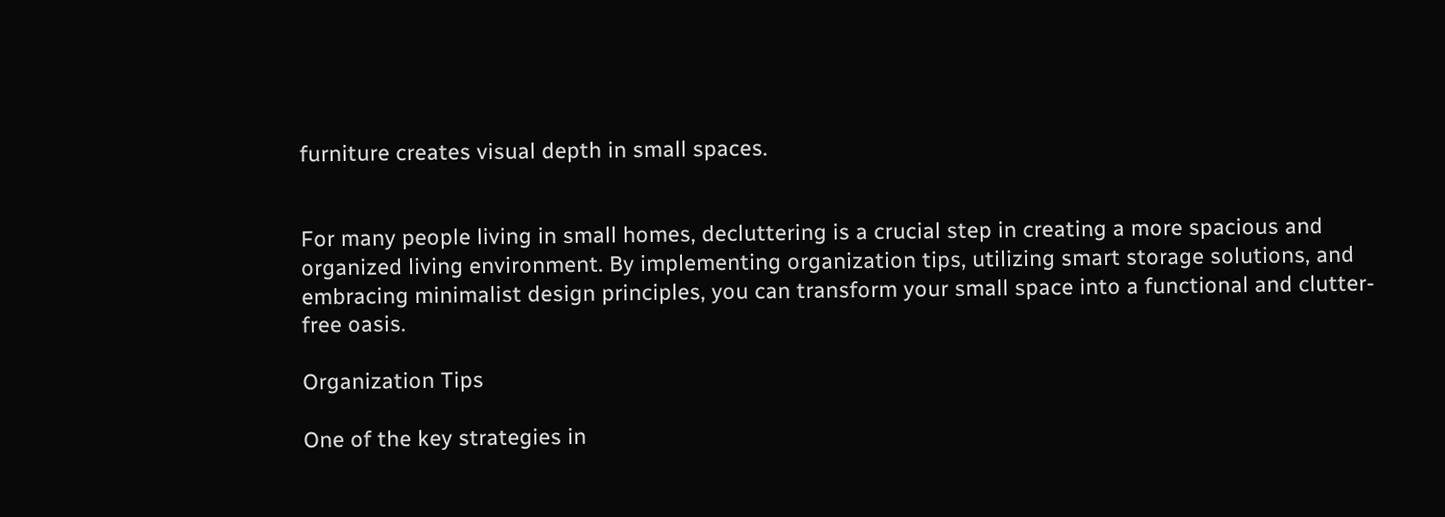furniture creates visual depth in small spaces.


For many people living in small homes, decluttering is a crucial step in creating a more spacious and organized living environment. By implementing organization tips, utilizing smart storage solutions, and embracing minimalist design principles, you can transform your small space into a functional and clutter-free oasis.

Organization Tips

One of the key strategies in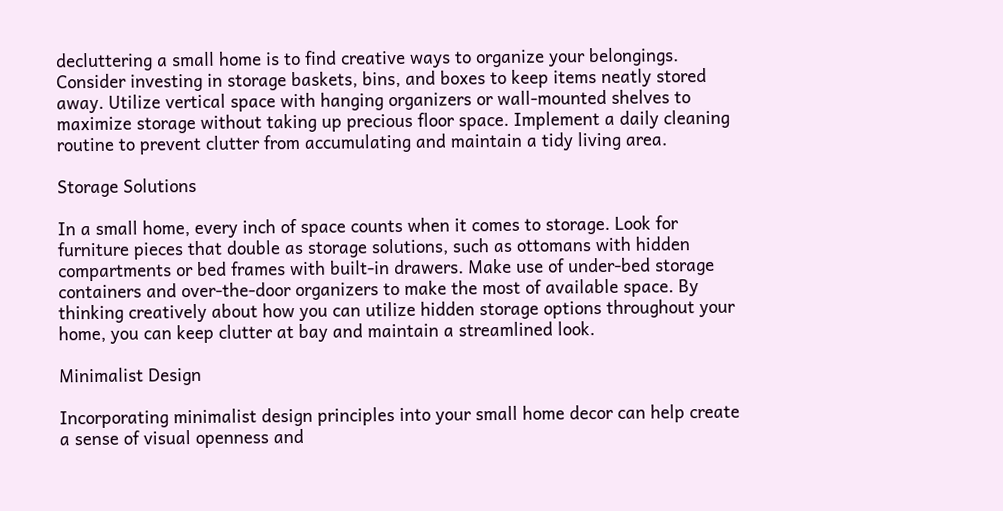decluttering a small home is to find creative ways to organize your belongings. Consider investing in storage baskets, bins, and boxes to keep items neatly stored away. Utilize vertical space with hanging organizers or wall-mounted shelves to maximize storage without taking up precious floor space. Implement a daily cleaning routine to prevent clutter from accumulating and maintain a tidy living area.

Storage Solutions

In a small home, every inch of space counts when it comes to storage. Look for furniture pieces that double as storage solutions, such as ottomans with hidden compartments or bed frames with built-in drawers. Make use of under-bed storage containers and over-the-door organizers to make the most of available space. By thinking creatively about how you can utilize hidden storage options throughout your home, you can keep clutter at bay and maintain a streamlined look.

Minimalist Design

Incorporating minimalist design principles into your small home decor can help create a sense of visual openness and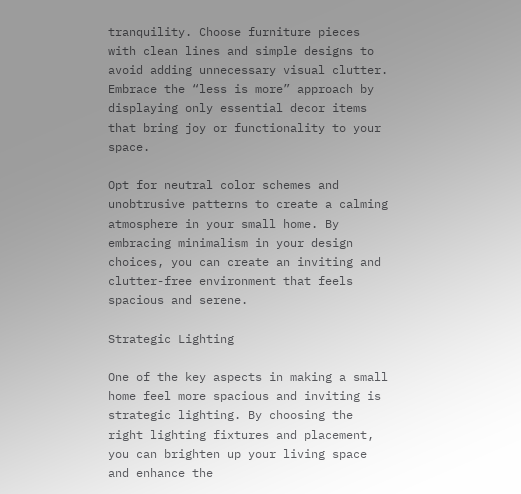tranquility. Choose furniture pieces with clean lines and simple designs to avoid adding unnecessary visual clutter. Embrace the “less is more” approach by displaying only essential decor items that bring joy or functionality to your space.

Opt for neutral color schemes and unobtrusive patterns to create a calming atmosphere in your small home. By embracing minimalism in your design choices, you can create an inviting and clutter-free environment that feels spacious and serene.

Strategic Lighting

One of the key aspects in making a small home feel more spacious and inviting is strategic lighting. By choosing the right lighting fixtures and placement, you can brighten up your living space and enhance the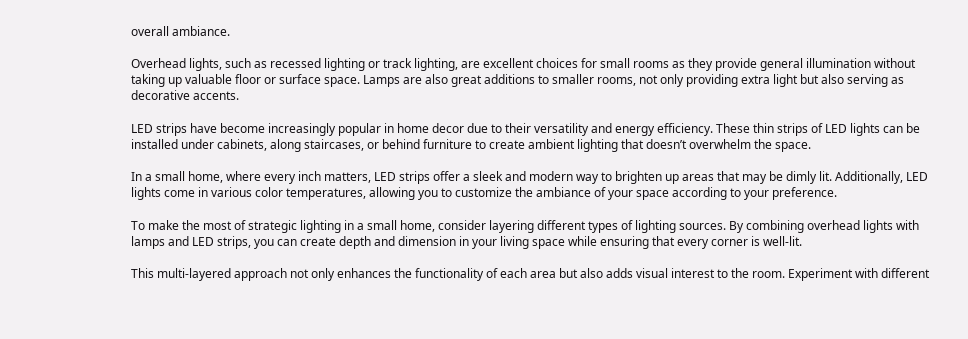overall ambiance.

Overhead lights, such as recessed lighting or track lighting, are excellent choices for small rooms as they provide general illumination without taking up valuable floor or surface space. Lamps are also great additions to smaller rooms, not only providing extra light but also serving as decorative accents.

LED strips have become increasingly popular in home decor due to their versatility and energy efficiency. These thin strips of LED lights can be installed under cabinets, along staircases, or behind furniture to create ambient lighting that doesn’t overwhelm the space.

In a small home, where every inch matters, LED strips offer a sleek and modern way to brighten up areas that may be dimly lit. Additionally, LED lights come in various color temperatures, allowing you to customize the ambiance of your space according to your preference.

To make the most of strategic lighting in a small home, consider layering different types of lighting sources. By combining overhead lights with lamps and LED strips, you can create depth and dimension in your living space while ensuring that every corner is well-lit.

This multi-layered approach not only enhances the functionality of each area but also adds visual interest to the room. Experiment with different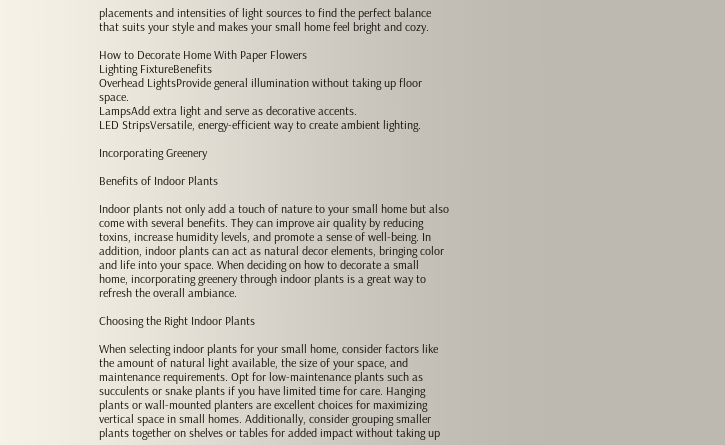placements and intensities of light sources to find the perfect balance that suits your style and makes your small home feel bright and cozy.

How to Decorate Home With Paper Flowers
Lighting FixtureBenefits
Overhead LightsProvide general illumination without taking up floor space.
LampsAdd extra light and serve as decorative accents.
LED StripsVersatile, energy-efficient way to create ambient lighting.

Incorporating Greenery

Benefits of Indoor Plants

Indoor plants not only add a touch of nature to your small home but also come with several benefits. They can improve air quality by reducing toxins, increase humidity levels, and promote a sense of well-being. In addition, indoor plants can act as natural decor elements, bringing color and life into your space. When deciding on how to decorate a small home, incorporating greenery through indoor plants is a great way to refresh the overall ambiance.

Choosing the Right Indoor Plants

When selecting indoor plants for your small home, consider factors like the amount of natural light available, the size of your space, and maintenance requirements. Opt for low-maintenance plants such as succulents or snake plants if you have limited time for care. Hanging plants or wall-mounted planters are excellent choices for maximizing vertical space in small homes. Additionally, consider grouping smaller plants together on shelves or tables for added impact without taking up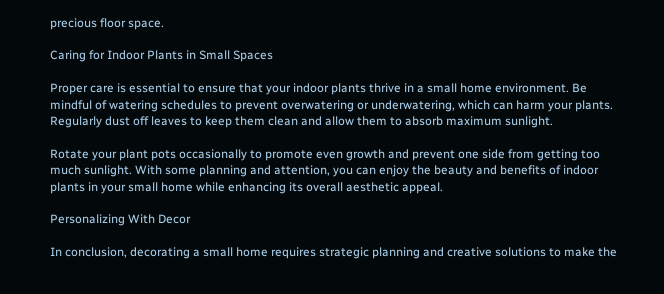precious floor space.

Caring for Indoor Plants in Small Spaces

Proper care is essential to ensure that your indoor plants thrive in a small home environment. Be mindful of watering schedules to prevent overwatering or underwatering, which can harm your plants. Regularly dust off leaves to keep them clean and allow them to absorb maximum sunlight.

Rotate your plant pots occasionally to promote even growth and prevent one side from getting too much sunlight. With some planning and attention, you can enjoy the beauty and benefits of indoor plants in your small home while enhancing its overall aesthetic appeal.

Personalizing With Decor

In conclusion, decorating a small home requires strategic planning and creative solutions to make the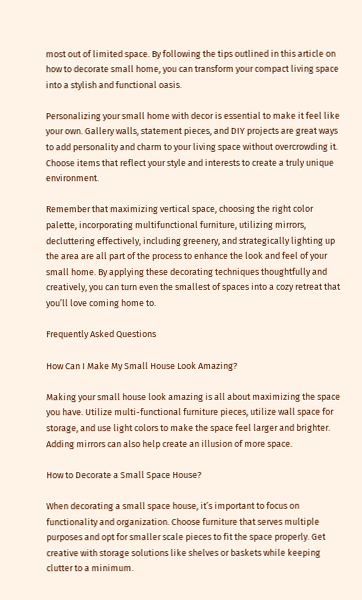most out of limited space. By following the tips outlined in this article on how to decorate small home, you can transform your compact living space into a stylish and functional oasis.

Personalizing your small home with decor is essential to make it feel like your own. Gallery walls, statement pieces, and DIY projects are great ways to add personality and charm to your living space without overcrowding it. Choose items that reflect your style and interests to create a truly unique environment.

Remember that maximizing vertical space, choosing the right color palette, incorporating multifunctional furniture, utilizing mirrors, decluttering effectively, including greenery, and strategically lighting up the area are all part of the process to enhance the look and feel of your small home. By applying these decorating techniques thoughtfully and creatively, you can turn even the smallest of spaces into a cozy retreat that you’ll love coming home to.

Frequently Asked Questions

How Can I Make My Small House Look Amazing?

Making your small house look amazing is all about maximizing the space you have. Utilize multi-functional furniture pieces, utilize wall space for storage, and use light colors to make the space feel larger and brighter. Adding mirrors can also help create an illusion of more space.

How to Decorate a Small Space House?

When decorating a small space house, it’s important to focus on functionality and organization. Choose furniture that serves multiple purposes and opt for smaller scale pieces to fit the space properly. Get creative with storage solutions like shelves or baskets while keeping clutter to a minimum.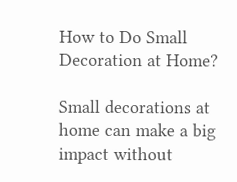How to Do Small Decoration at Home?

Small decorations at home can make a big impact without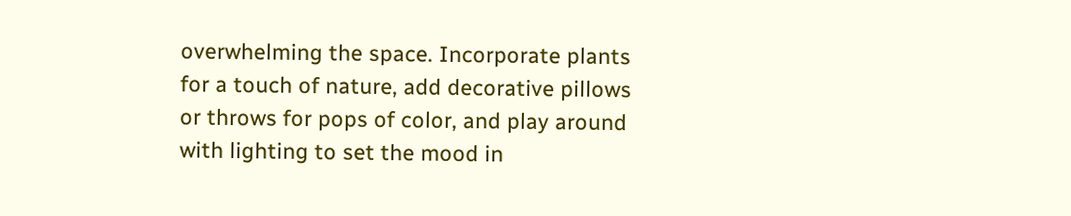overwhelming the space. Incorporate plants for a touch of nature, add decorative pillows or throws for pops of color, and play around with lighting to set the mood in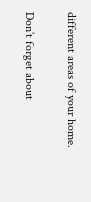different areas of your home.

Don’t forget about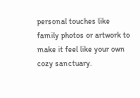personal touches like family photos or artwork to make it feel like your own cozy sanctuary.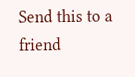Send this to a friend